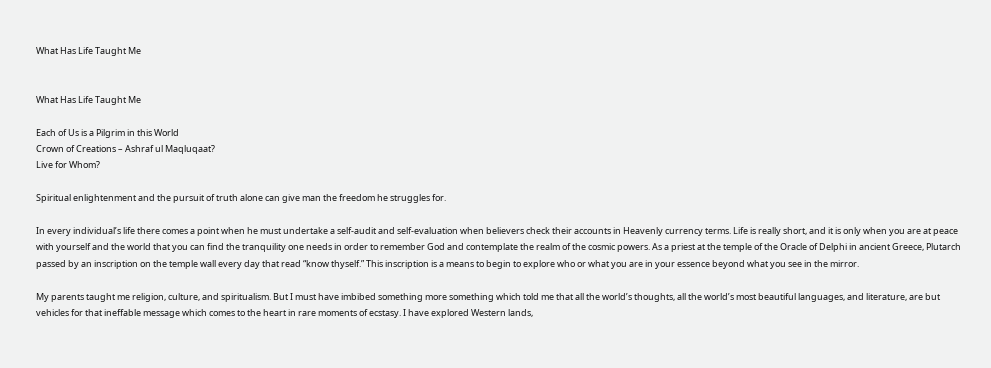What Has Life Taught Me


What Has Life Taught Me

Each of Us is a Pilgrim in this World
Crown of Creations – Ashraf ul Maqluqaat?
Live for Whom?

Spiritual enlightenment and the pursuit of truth alone can give man the freedom he struggles for.

In every individual’s life there comes a point when he must undertake a self-audit and self-evaluation when believers check their accounts in Heavenly currency terms. Life is really short, and it is only when you are at peace with yourself and the world that you can find the tranquility one needs in order to remember God and contemplate the realm of the cosmic powers. As a priest at the temple of the Oracle of Delphi in ancient Greece, Plutarch passed by an inscription on the temple wall every day that read “know thyself.” This inscription is a means to begin to explore who or what you are in your essence beyond what you see in the mirror.

My parents taught me religion, culture, and spiritualism. But I must have imbibed something more something which told me that all the world’s thoughts, all the world’s most beautiful languages, and literature, are but vehicles for that ineffable message which comes to the heart in rare moments of ecstasy. I have explored Western lands,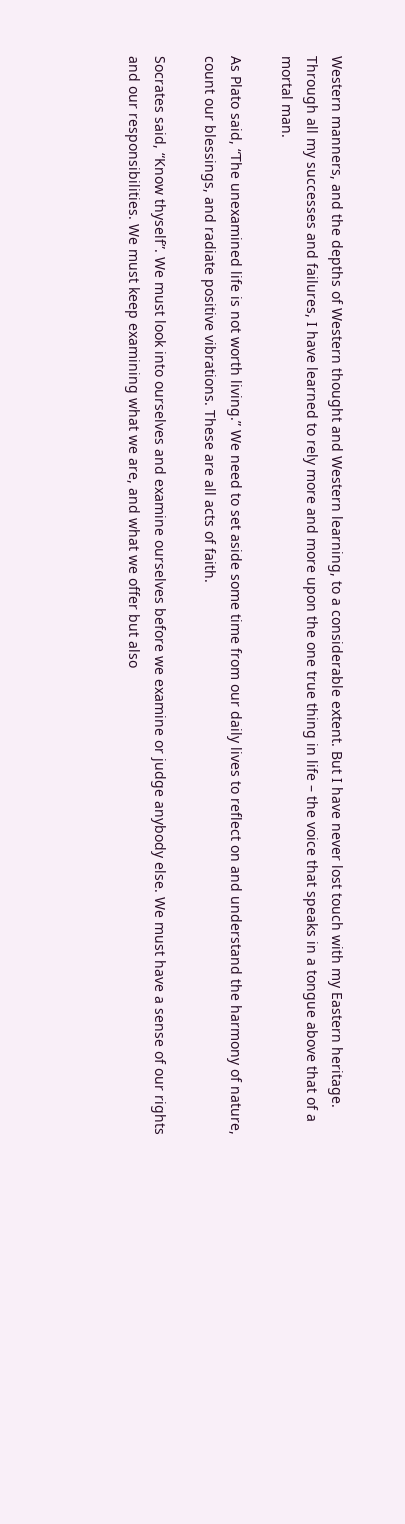Western manners, and the depths of Western thought and Western learning, to a considerable extent. But I have never lost touch with my Eastern heritage. Through all my successes and failures, I have learned to rely more and more upon the one true thing in life – the voice that speaks in a tongue above that of a mortal man.

As Plato said, “The unexamined life is not worth living.” We need to set aside some time from our daily lives to reflect on and understand the harmony of nature, count our blessings, and radiate positive vibrations. These are all acts of faith.

Socrates said, “Know thyself”. We must look into ourselves and examine ourselves before we examine or judge anybody else. We must have a sense of our rights and our responsibilities. We must keep examining what we are, and what we offer but also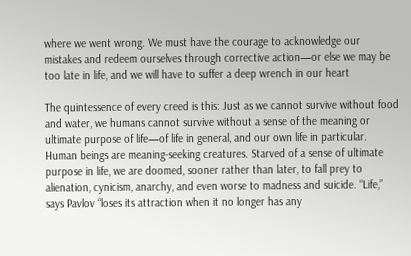where we went wrong. We must have the courage to acknowledge our mistakes and redeem ourselves through corrective action—or else we may be too late in life, and we will have to suffer a deep wrench in our heart

The quintessence of every creed is this: Just as we cannot survive without food and water, we humans cannot survive without a sense of the meaning or ultimate purpose of life—of life in general, and our own life in particular. Human beings are meaning-seeking creatures. Starved of a sense of ultimate purpose in life, we are doomed, sooner rather than later, to fall prey to alienation, cynicism, anarchy, and even worse to madness and suicide. “Life,” says Pavlov “loses its attraction when it no longer has any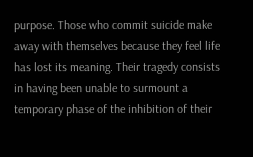purpose. Those who commit suicide make away with themselves because they feel life has lost its meaning. Their tragedy consists in having been unable to surmount a temporary phase of the inhibition of their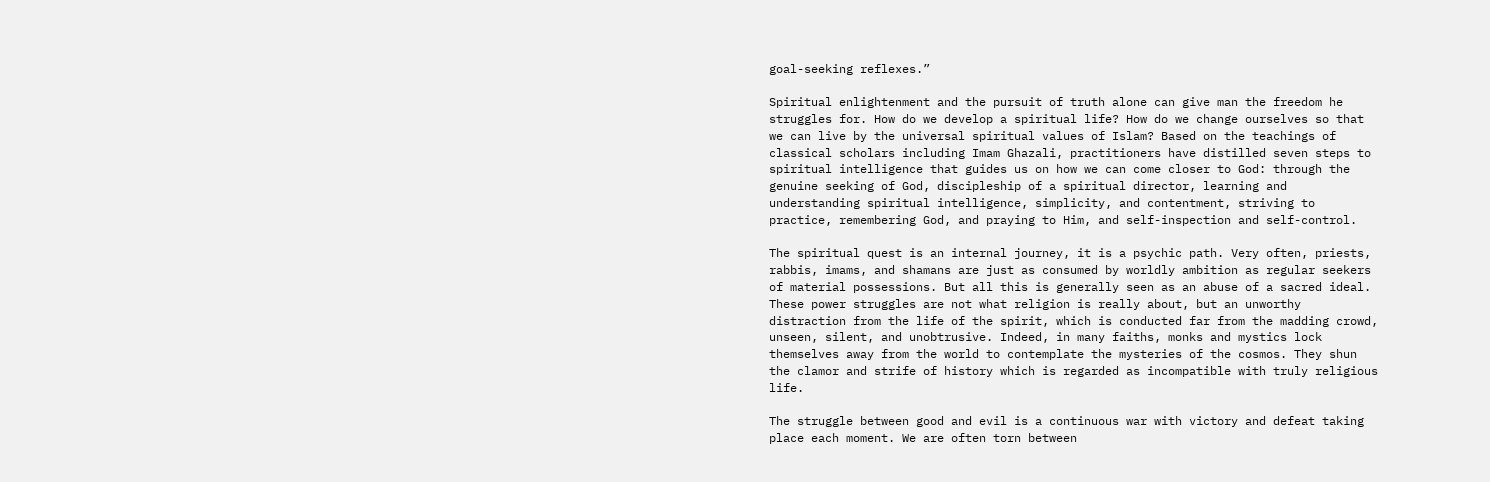goal-seeking reflexes.”

Spiritual enlightenment and the pursuit of truth alone can give man the freedom he struggles for. How do we develop a spiritual life? How do we change ourselves so that we can live by the universal spiritual values of Islam? Based on the teachings of classical scholars including Imam Ghazali, practitioners have distilled seven steps to spiritual intelligence that guides us on how we can come closer to God: through the genuine seeking of God, discipleship of a spiritual director, learning and understanding spiritual intelligence, simplicity, and contentment, striving to practice, remembering God, and praying to Him, and self-inspection and self-control.

The spiritual quest is an internal journey, it is a psychic path. Very often, priests, rabbis, imams, and shamans are just as consumed by worldly ambition as regular seekers of material possessions. But all this is generally seen as an abuse of a sacred ideal. These power struggles are not what religion is really about, but an unworthy distraction from the life of the spirit, which is conducted far from the madding crowd, unseen, silent, and unobtrusive. Indeed, in many faiths, monks and mystics lock themselves away from the world to contemplate the mysteries of the cosmos. They shun the clamor and strife of history which is regarded as incompatible with truly religious life.

The struggle between good and evil is a continuous war with victory and defeat taking place each moment. We are often torn between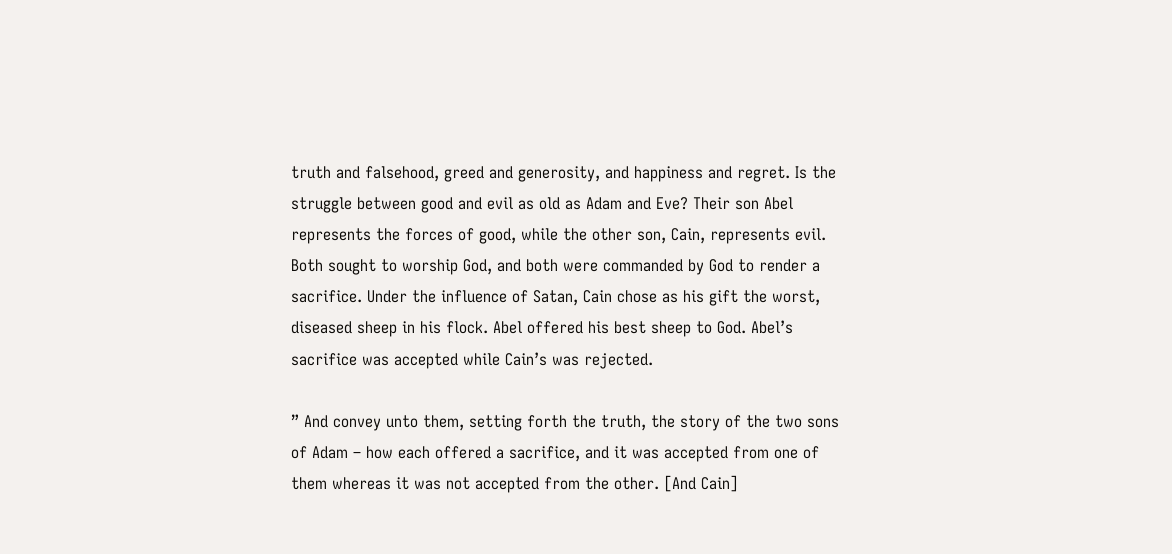truth and falsehood, greed and generosity, and happiness and regret. Is the struggle between good and evil as old as Adam and Eve? Their son Abel represents the forces of good, while the other son, Cain, represents evil. Both sought to worship God, and both were commanded by God to render a sacrifice. Under the influence of Satan, Cain chose as his gift the worst, diseased sheep in his flock. Abel offered his best sheep to God. Abel’s sacrifice was accepted while Cain’s was rejected.

” And convey unto them, setting forth the truth, the story of the two sons of Adam – how each offered a sacrifice, and it was accepted from one of them whereas it was not accepted from the other. [And Cain]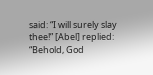said: “I will surely slay thee!” [Abel] replied: “Behold, God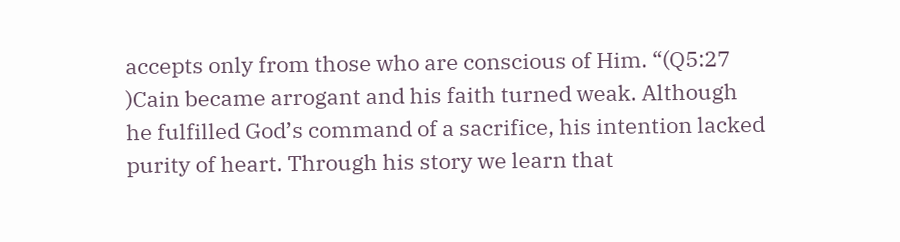accepts only from those who are conscious of Him. “(Q5:27 )Cain became arrogant and his faith turned weak. Although he fulfilled God’s command of a sacrifice, his intention lacked purity of heart. Through his story we learn that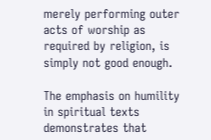merely performing outer acts of worship as required by religion, is simply not good enough.

The emphasis on humility in spiritual texts demonstrates that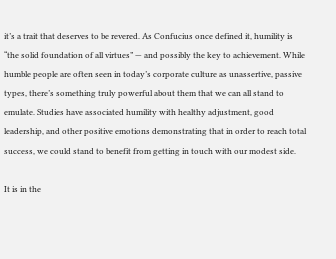it’s a trait that deserves to be revered. As Confucius once defined it, humility is “the solid foundation of all virtues” — and possibly the key to achievement. While humble people are often seen in today’s corporate culture as unassertive, passive types, there’s something truly powerful about them that we can all stand to emulate. Studies have associated humility with healthy adjustment, good leadership, and other positive emotions demonstrating that in order to reach total success, we could stand to benefit from getting in touch with our modest side.

It is in the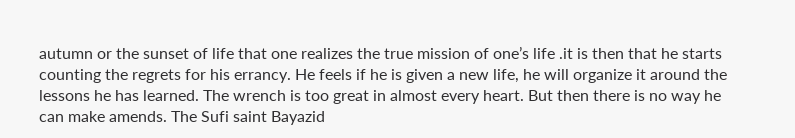autumn or the sunset of life that one realizes the true mission of one’s life .it is then that he starts counting the regrets for his errancy. He feels if he is given a new life, he will organize it around the lessons he has learned. The wrench is too great in almost every heart. But then there is no way he can make amends. The Sufi saint Bayazid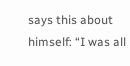says this about himself: “I was all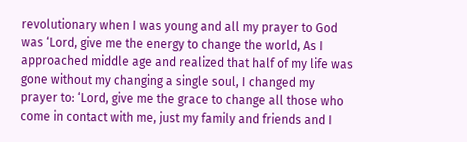revolutionary when I was young and all my prayer to God was ‘Lord, give me the energy to change the world, As I approached middle age and realized that half of my life was gone without my changing a single soul, I changed my prayer to: ‘Lord, give me the grace to change all those who come in contact with me, just my family and friends and I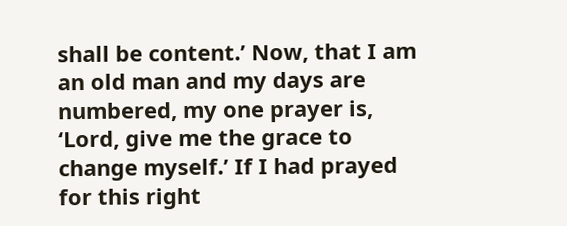shall be content.’ Now, that I am an old man and my days are numbered, my one prayer is, ‘Lord, give me the grace to change myself.’ If I had prayed for this right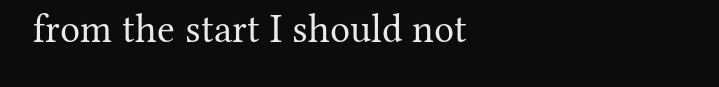from the start I should not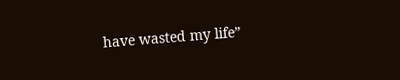have wasted my life”